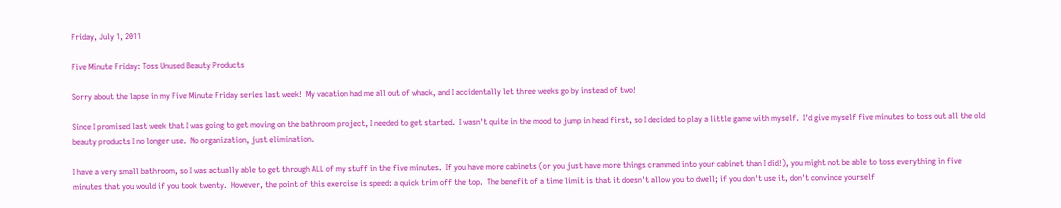Friday, July 1, 2011

Five Minute Friday: Toss Unused Beauty Products

Sorry about the lapse in my Five Minute Friday series last week!  My vacation had me all out of whack, and I accidentally let three weeks go by instead of two!

Since I promised last week that I was going to get moving on the bathroom project, I needed to get started.  I wasn't quite in the mood to jump in head first, so I decided to play a little game with myself.  I'd give myself five minutes to toss out all the old beauty products I no longer use.  No organization, just elimination.

I have a very small bathroom, so I was actually able to get through ALL of my stuff in the five minutes.  If you have more cabinets (or you just have more things crammed into your cabinet than I did!), you might not be able to toss everything in five minutes that you would if you took twenty.  However, the point of this exercise is speed: a quick trim off the top.  The benefit of a time limit is that it doesn't allow you to dwell; if you don't use it, don't convince yourself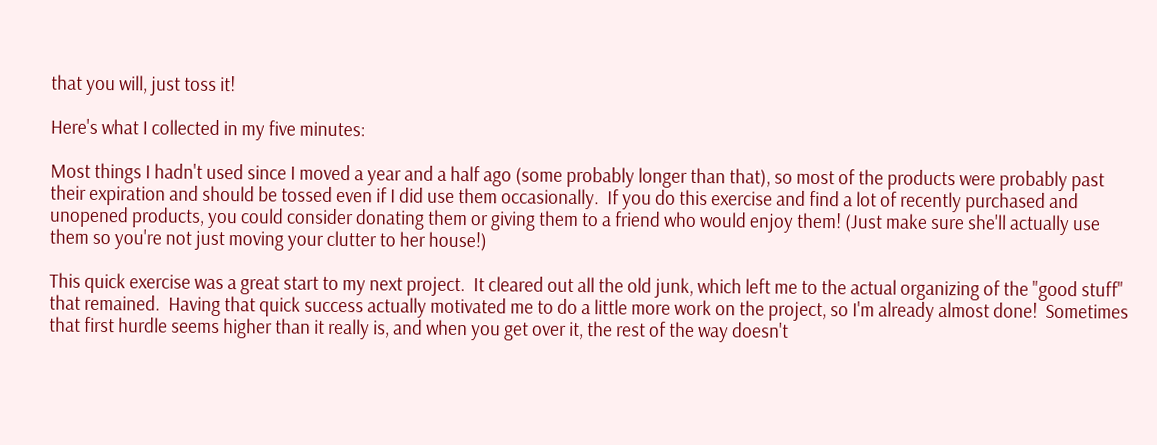that you will, just toss it!

Here's what I collected in my five minutes:

Most things I hadn't used since I moved a year and a half ago (some probably longer than that), so most of the products were probably past their expiration and should be tossed even if I did use them occasionally.  If you do this exercise and find a lot of recently purchased and unopened products, you could consider donating them or giving them to a friend who would enjoy them! (Just make sure she'll actually use them so you're not just moving your clutter to her house!)

This quick exercise was a great start to my next project.  It cleared out all the old junk, which left me to the actual organizing of the "good stuff" that remained.  Having that quick success actually motivated me to do a little more work on the project, so I'm already almost done!  Sometimes that first hurdle seems higher than it really is, and when you get over it, the rest of the way doesn't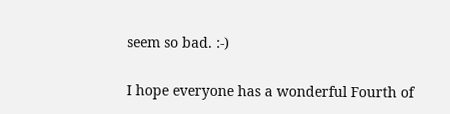seem so bad. :-)

I hope everyone has a wonderful Fourth of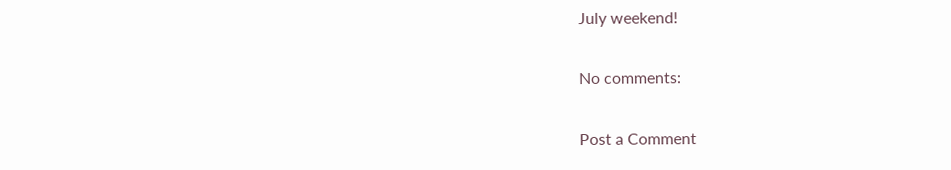July weekend!

No comments:

Post a Comment